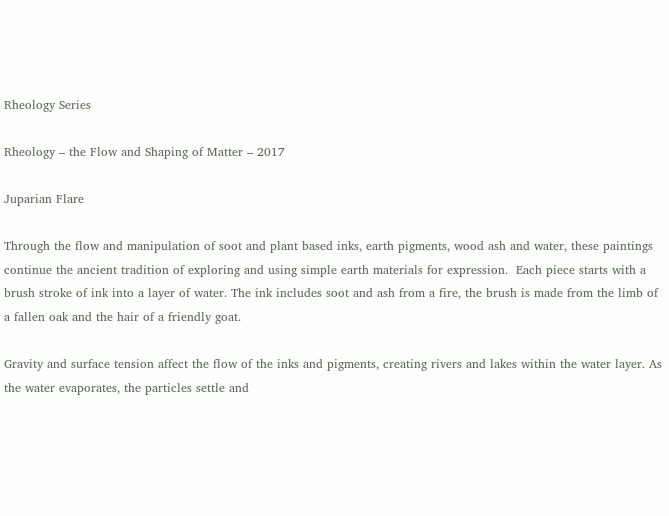Rheology Series

Rheology – the Flow and Shaping of Matter – 2017

Juparian Flare

Through the flow and manipulation of soot and plant based inks, earth pigments, wood ash and water, these paintings continue the ancient tradition of exploring and using simple earth materials for expression.  Each piece starts with a brush stroke of ink into a layer of water. The ink includes soot and ash from a fire, the brush is made from the limb of a fallen oak and the hair of a friendly goat.

Gravity and surface tension affect the flow of the inks and pigments, creating rivers and lakes within the water layer. As the water evaporates, the particles settle and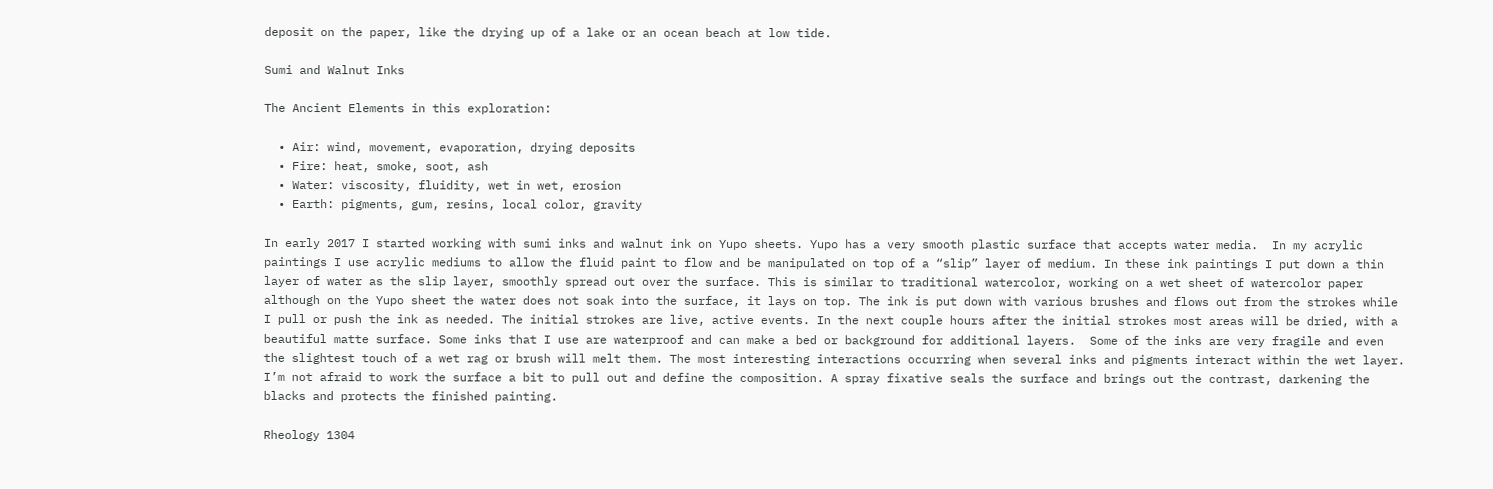deposit on the paper, like the drying up of a lake or an ocean beach at low tide.

Sumi and Walnut Inks

The Ancient Elements in this exploration:

  • Air: wind, movement, evaporation, drying deposits
  • Fire: heat, smoke, soot, ash
  • Water: viscosity, fluidity, wet in wet, erosion
  • Earth: pigments, gum, resins, local color, gravity

In early 2017 I started working with sumi inks and walnut ink on Yupo sheets. Yupo has a very smooth plastic surface that accepts water media.  In my acrylic paintings I use acrylic mediums to allow the fluid paint to flow and be manipulated on top of a “slip” layer of medium. In these ink paintings I put down a thin layer of water as the slip layer, smoothly spread out over the surface. This is similar to traditional watercolor, working on a wet sheet of watercolor paper although on the Yupo sheet the water does not soak into the surface, it lays on top. The ink is put down with various brushes and flows out from the strokes while I pull or push the ink as needed. The initial strokes are live, active events. In the next couple hours after the initial strokes most areas will be dried, with a beautiful matte surface. Some inks that I use are waterproof and can make a bed or background for additional layers.  Some of the inks are very fragile and even the slightest touch of a wet rag or brush will melt them. The most interesting interactions occurring when several inks and pigments interact within the wet layer. I’m not afraid to work the surface a bit to pull out and define the composition. A spray fixative seals the surface and brings out the contrast, darkening the blacks and protects the finished painting.

Rheology 1304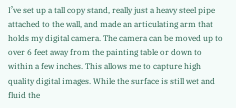I’ve set up a tall copy stand, really just a heavy steel pipe attached to the wall, and made an articulating arm that holds my digital camera. The camera can be moved up to over 6 feet away from the painting table or down to within a few inches. This allows me to capture high quality digital images. While the surface is still wet and fluid the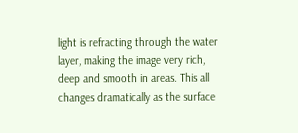light is refracting through the water layer, making the image very rich, deep and smooth in areas. This all changes dramatically as the surface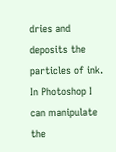dries and deposits the particles of ink. In Photoshop I can manipulate the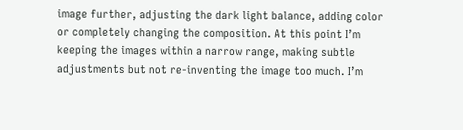image further, adjusting the dark light balance, adding color or completely changing the composition. At this point I’m keeping the images within a narrow range, making subtle adjustments but not re-inventing the image too much. I’m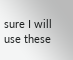sure I will use these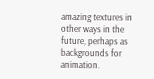amazing textures in other ways in the future, perhaps as backgrounds for animation.